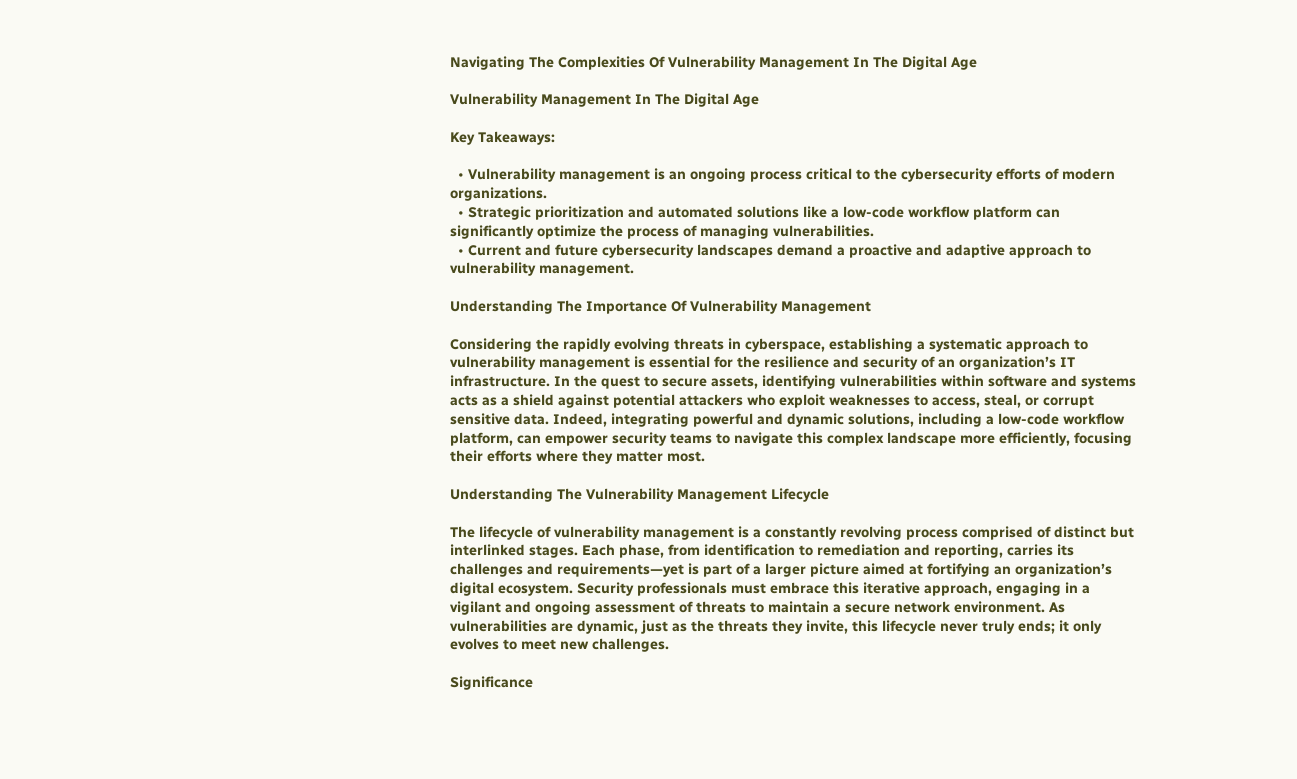Navigating The Complexities Of Vulnerability Management In The Digital Age

Vulnerability Management In The Digital Age

Key Takeaways:

  • Vulnerability management is an ongoing process critical to the cybersecurity efforts of modern organizations.
  • Strategic prioritization and automated solutions like a low-code workflow platform can significantly optimize the process of managing vulnerabilities.
  • Current and future cybersecurity landscapes demand a proactive and adaptive approach to vulnerability management.

Understanding The Importance Of Vulnerability Management

Considering the rapidly evolving threats in cyberspace, establishing a systematic approach to vulnerability management is essential for the resilience and security of an organization’s IT infrastructure. In the quest to secure assets, identifying vulnerabilities within software and systems acts as a shield against potential attackers who exploit weaknesses to access, steal, or corrupt sensitive data. Indeed, integrating powerful and dynamic solutions, including a low-code workflow platform, can empower security teams to navigate this complex landscape more efficiently, focusing their efforts where they matter most.

Understanding The Vulnerability Management Lifecycle

The lifecycle of vulnerability management is a constantly revolving process comprised of distinct but interlinked stages. Each phase, from identification to remediation and reporting, carries its challenges and requirements—yet is part of a larger picture aimed at fortifying an organization’s digital ecosystem. Security professionals must embrace this iterative approach, engaging in a vigilant and ongoing assessment of threats to maintain a secure network environment. As vulnerabilities are dynamic, just as the threats they invite, this lifecycle never truly ends; it only evolves to meet new challenges.

Significance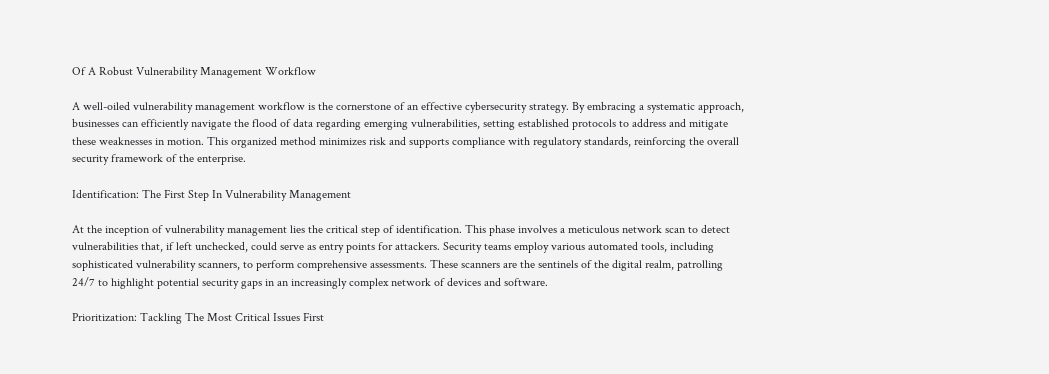Of A Robust Vulnerability Management Workflow

A well-oiled vulnerability management workflow is the cornerstone of an effective cybersecurity strategy. By embracing a systematic approach, businesses can efficiently navigate the flood of data regarding emerging vulnerabilities, setting established protocols to address and mitigate these weaknesses in motion. This organized method minimizes risk and supports compliance with regulatory standards, reinforcing the overall security framework of the enterprise.

Identification: The First Step In Vulnerability Management

At the inception of vulnerability management lies the critical step of identification. This phase involves a meticulous network scan to detect vulnerabilities that, if left unchecked, could serve as entry points for attackers. Security teams employ various automated tools, including sophisticated vulnerability scanners, to perform comprehensive assessments. These scanners are the sentinels of the digital realm, patrolling 24/7 to highlight potential security gaps in an increasingly complex network of devices and software.

Prioritization: Tackling The Most Critical Issues First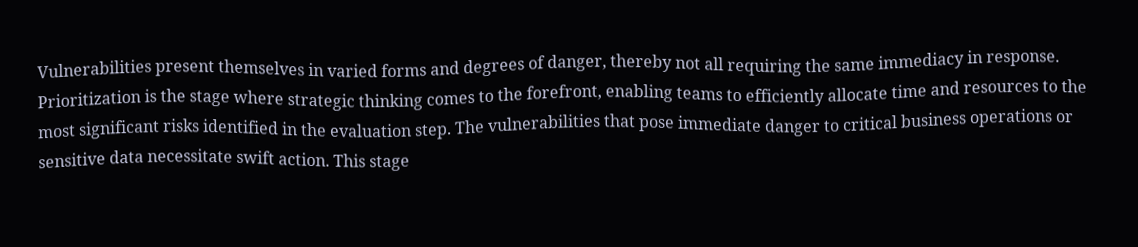Vulnerabilities present themselves in varied forms and degrees of danger, thereby not all requiring the same immediacy in response. Prioritization is the stage where strategic thinking comes to the forefront, enabling teams to efficiently allocate time and resources to the most significant risks identified in the evaluation step. The vulnerabilities that pose immediate danger to critical business operations or sensitive data necessitate swift action. This stage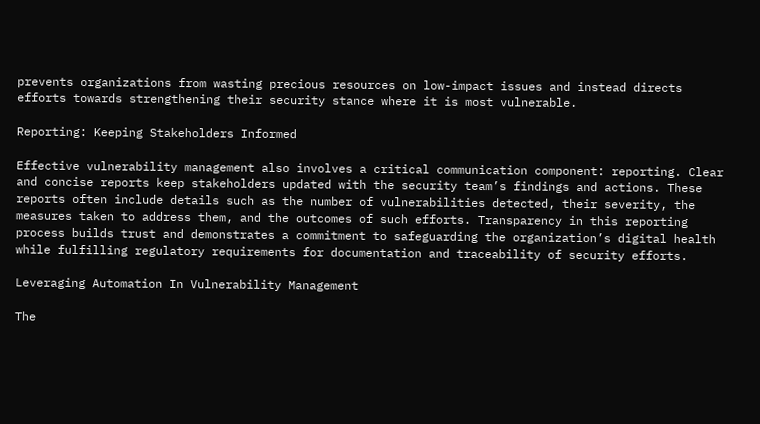prevents organizations from wasting precious resources on low-impact issues and instead directs efforts towards strengthening their security stance where it is most vulnerable.

Reporting: Keeping Stakeholders Informed

Effective vulnerability management also involves a critical communication component: reporting. Clear and concise reports keep stakeholders updated with the security team’s findings and actions. These reports often include details such as the number of vulnerabilities detected, their severity, the measures taken to address them, and the outcomes of such efforts. Transparency in this reporting process builds trust and demonstrates a commitment to safeguarding the organization’s digital health while fulfilling regulatory requirements for documentation and traceability of security efforts.

Leveraging Automation In Vulnerability Management

The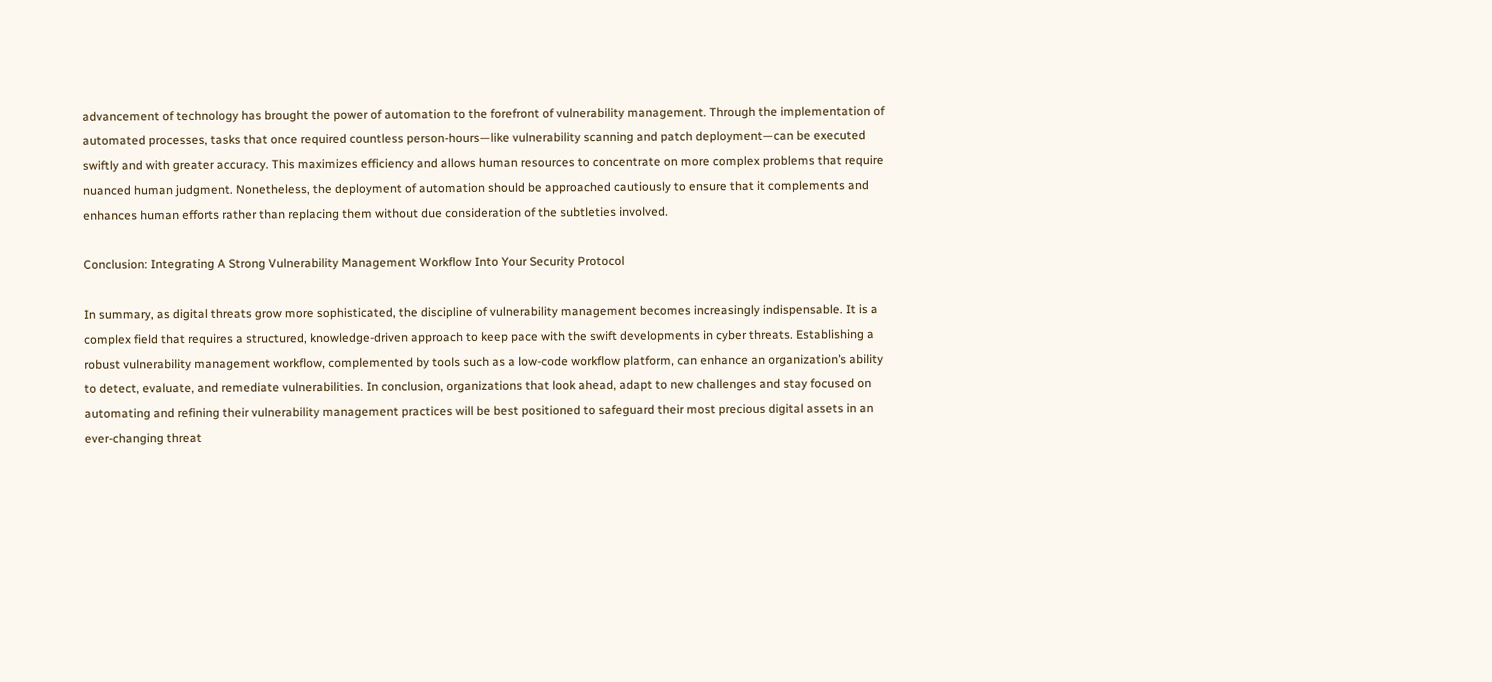advancement of technology has brought the power of automation to the forefront of vulnerability management. Through the implementation of automated processes, tasks that once required countless person-hours—like vulnerability scanning and patch deployment—can be executed swiftly and with greater accuracy. This maximizes efficiency and allows human resources to concentrate on more complex problems that require nuanced human judgment. Nonetheless, the deployment of automation should be approached cautiously to ensure that it complements and enhances human efforts rather than replacing them without due consideration of the subtleties involved.

Conclusion: Integrating A Strong Vulnerability Management Workflow Into Your Security Protocol

In summary, as digital threats grow more sophisticated, the discipline of vulnerability management becomes increasingly indispensable. It is a complex field that requires a structured, knowledge-driven approach to keep pace with the swift developments in cyber threats. Establishing a robust vulnerability management workflow, complemented by tools such as a low-code workflow platform, can enhance an organization’s ability to detect, evaluate, and remediate vulnerabilities. In conclusion, organizations that look ahead, adapt to new challenges and stay focused on automating and refining their vulnerability management practices will be best positioned to safeguard their most precious digital assets in an ever-changing threat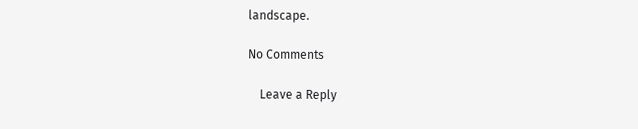landscape.

No Comments

    Leave a Reply